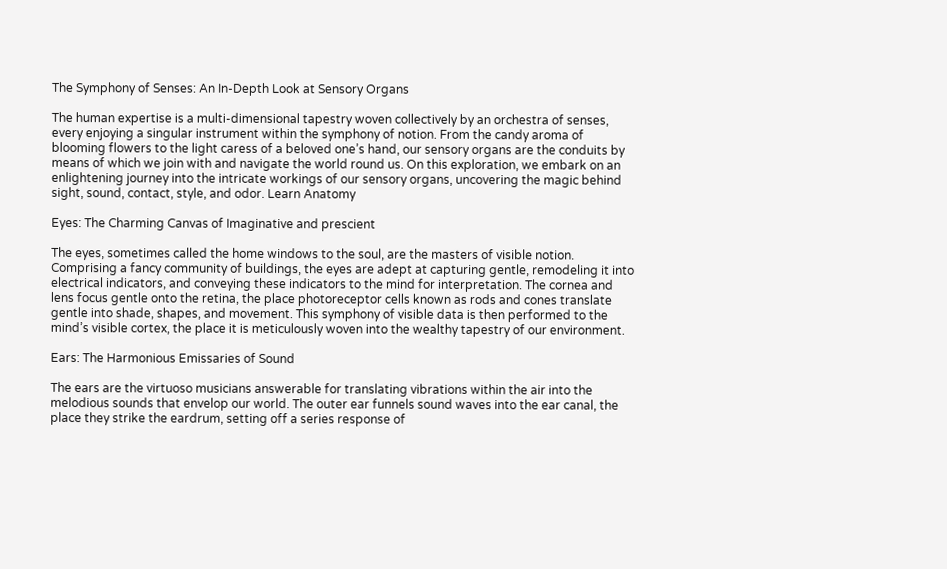The Symphony of Senses: An In-Depth Look at Sensory Organs

The human expertise is a multi-dimensional tapestry woven collectively by an orchestra of senses, every enjoying a singular instrument within the symphony of notion. From the candy aroma of blooming flowers to the light caress of a beloved one’s hand, our sensory organs are the conduits by means of which we join with and navigate the world round us. On this exploration, we embark on an enlightening journey into the intricate workings of our sensory organs, uncovering the magic behind sight, sound, contact, style, and odor. Learn Anatomy

Eyes: The Charming Canvas of Imaginative and prescient

The eyes, sometimes called the home windows to the soul, are the masters of visible notion. Comprising a fancy community of buildings, the eyes are adept at capturing gentle, remodeling it into electrical indicators, and conveying these indicators to the mind for interpretation. The cornea and lens focus gentle onto the retina, the place photoreceptor cells known as rods and cones translate gentle into shade, shapes, and movement. This symphony of visible data is then performed to the mind’s visible cortex, the place it is meticulously woven into the wealthy tapestry of our environment.

Ears: The Harmonious Emissaries of Sound

The ears are the virtuoso musicians answerable for translating vibrations within the air into the melodious sounds that envelop our world. The outer ear funnels sound waves into the ear canal, the place they strike the eardrum, setting off a series response of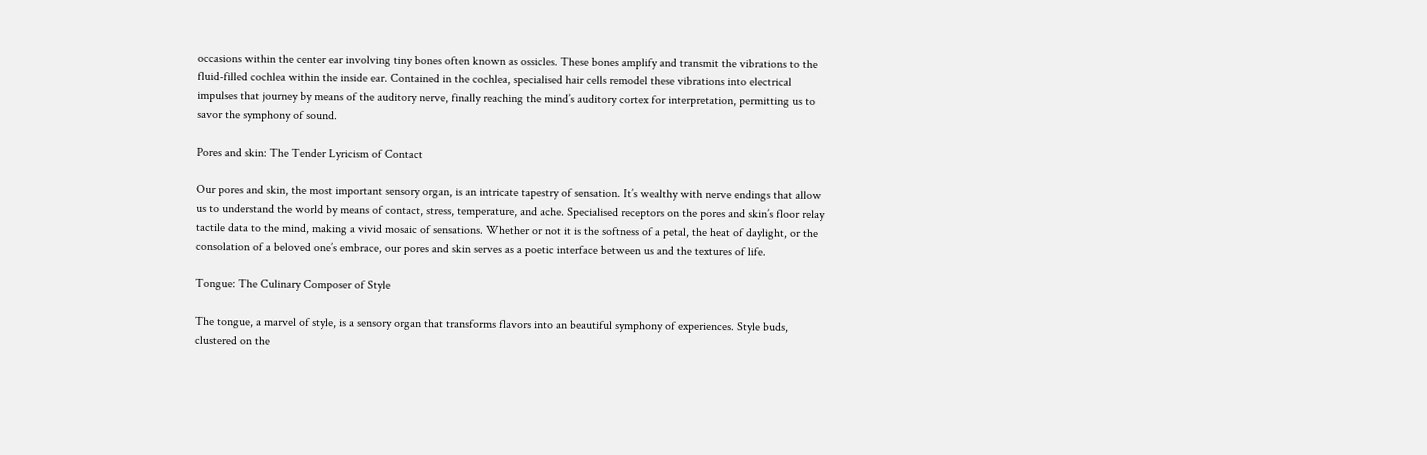occasions within the center ear involving tiny bones often known as ossicles. These bones amplify and transmit the vibrations to the fluid-filled cochlea within the inside ear. Contained in the cochlea, specialised hair cells remodel these vibrations into electrical impulses that journey by means of the auditory nerve, finally reaching the mind’s auditory cortex for interpretation, permitting us to savor the symphony of sound.

Pores and skin: The Tender Lyricism of Contact

Our pores and skin, the most important sensory organ, is an intricate tapestry of sensation. It’s wealthy with nerve endings that allow us to understand the world by means of contact, stress, temperature, and ache. Specialised receptors on the pores and skin’s floor relay tactile data to the mind, making a vivid mosaic of sensations. Whether or not it is the softness of a petal, the heat of daylight, or the consolation of a beloved one’s embrace, our pores and skin serves as a poetic interface between us and the textures of life.

Tongue: The Culinary Composer of Style

The tongue, a marvel of style, is a sensory organ that transforms flavors into an beautiful symphony of experiences. Style buds, clustered on the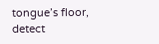tongue’s floor, detect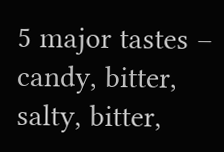5 major tastes – candy, bitter, salty, bitter,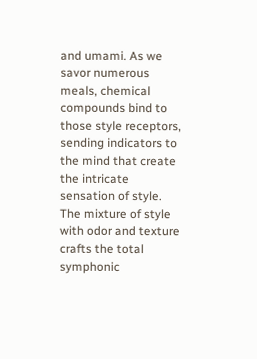and umami. As we savor numerous meals, chemical compounds bind to those style receptors, sending indicators to the mind that create the intricate sensation of style. The mixture of style with odor and texture crafts the total symphonic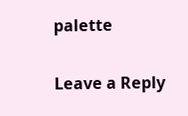palette

Leave a Reply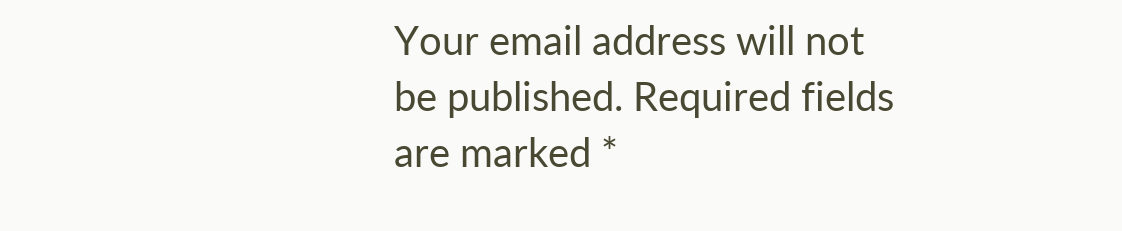Your email address will not be published. Required fields are marked *